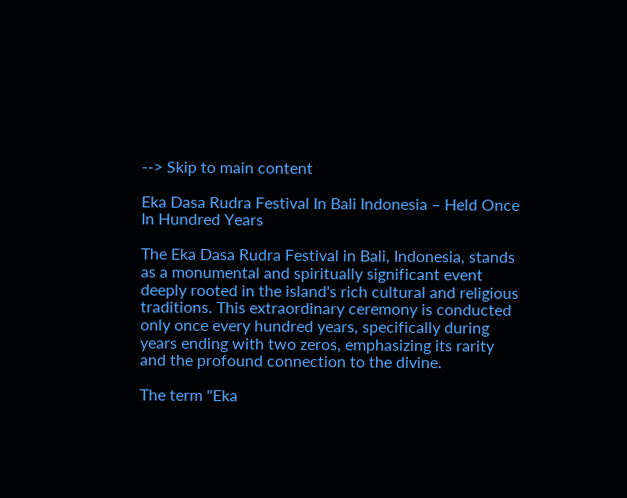--> Skip to main content

Eka Dasa Rudra Festival In Bali Indonesia – Held Once In Hundred Years

The Eka Dasa Rudra Festival in Bali, Indonesia, stands as a monumental and spiritually significant event deeply rooted in the island's rich cultural and religious traditions. This extraordinary ceremony is conducted only once every hundred years, specifically during years ending with two zeros, emphasizing its rarity and the profound connection to the divine.

The term "Eka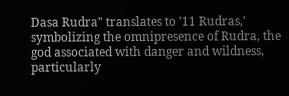Dasa Rudra" translates to '11 Rudras,' symbolizing the omnipresence of Rudra, the god associated with danger and wildness, particularly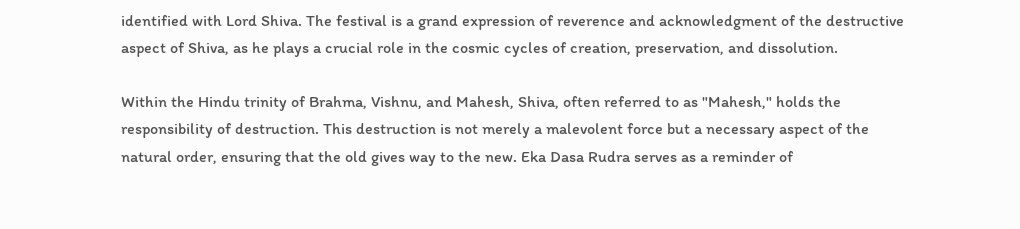identified with Lord Shiva. The festival is a grand expression of reverence and acknowledgment of the destructive aspect of Shiva, as he plays a crucial role in the cosmic cycles of creation, preservation, and dissolution.

Within the Hindu trinity of Brahma, Vishnu, and Mahesh, Shiva, often referred to as "Mahesh," holds the responsibility of destruction. This destruction is not merely a malevolent force but a necessary aspect of the natural order, ensuring that the old gives way to the new. Eka Dasa Rudra serves as a reminder of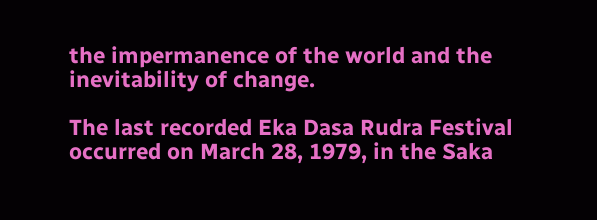the impermanence of the world and the inevitability of change.

The last recorded Eka Dasa Rudra Festival occurred on March 28, 1979, in the Saka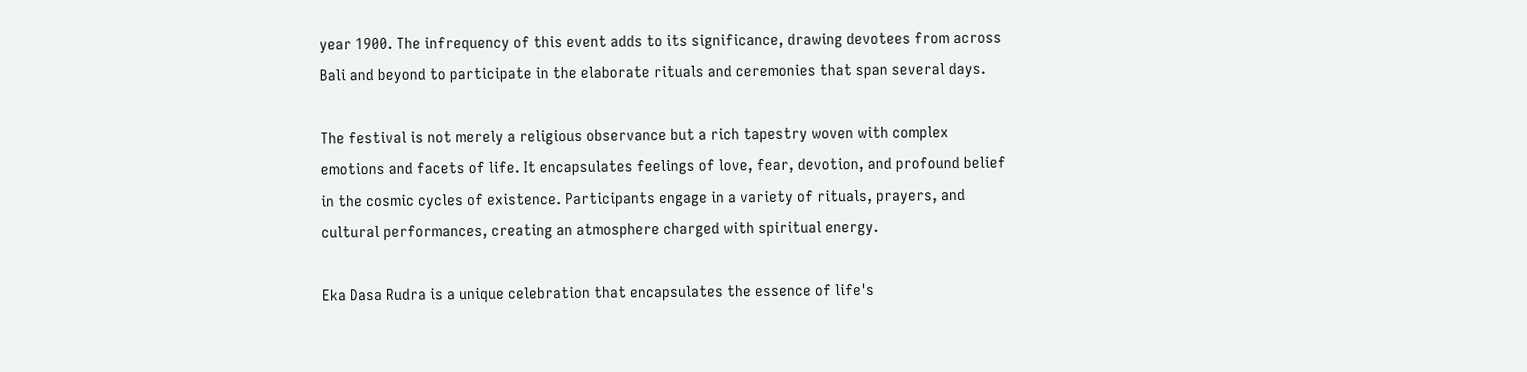year 1900. The infrequency of this event adds to its significance, drawing devotees from across Bali and beyond to participate in the elaborate rituals and ceremonies that span several days.

The festival is not merely a religious observance but a rich tapestry woven with complex emotions and facets of life. It encapsulates feelings of love, fear, devotion, and profound belief in the cosmic cycles of existence. Participants engage in a variety of rituals, prayers, and cultural performances, creating an atmosphere charged with spiritual energy.

Eka Dasa Rudra is a unique celebration that encapsulates the essence of life's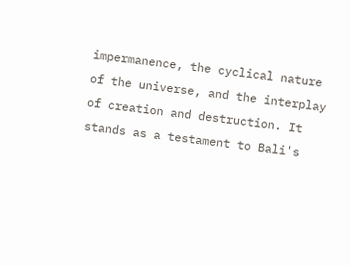impermanence, the cyclical nature of the universe, and the interplay of creation and destruction. It stands as a testament to Bali's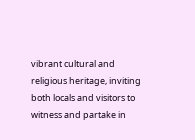vibrant cultural and religious heritage, inviting both locals and visitors to witness and partake in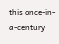this once-in-a-century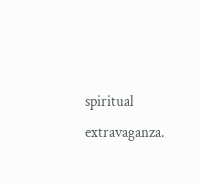spiritual extravaganza.